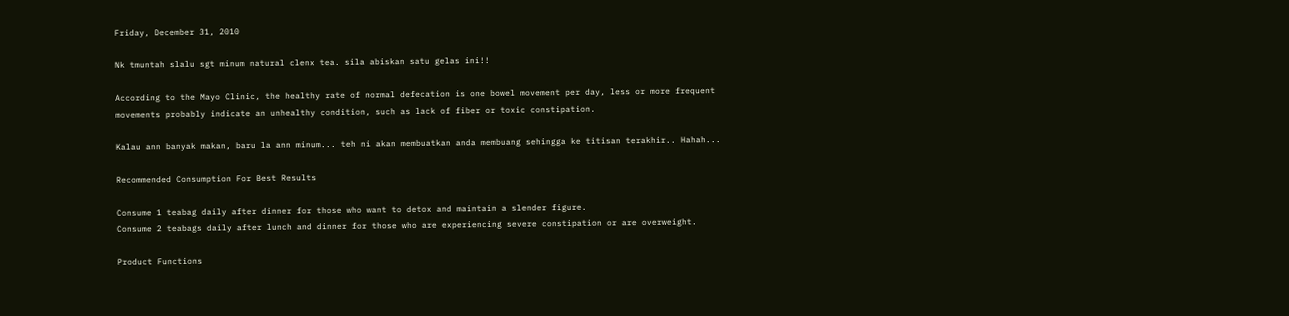Friday, December 31, 2010

Nk tmuntah slalu sgt minum natural clenx tea. sila abiskan satu gelas ini!!

According to the Mayo Clinic, the healthy rate of normal defecation is one bowel movement per day, less or more frequent movements probably indicate an unhealthy condition, such as lack of fiber or toxic constipation.

Kalau ann banyak makan, baru la ann minum... teh ni akan membuatkan anda membuang sehingga ke titisan terakhir.. Hahah...

Recommended Consumption For Best Results

Consume 1 teabag daily after dinner for those who want to detox and maintain a slender figure.
Consume 2 teabags daily after lunch and dinner for those who are experiencing severe constipation or are overweight.

Product Functions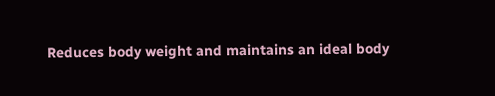Reduces body weight and maintains an ideal body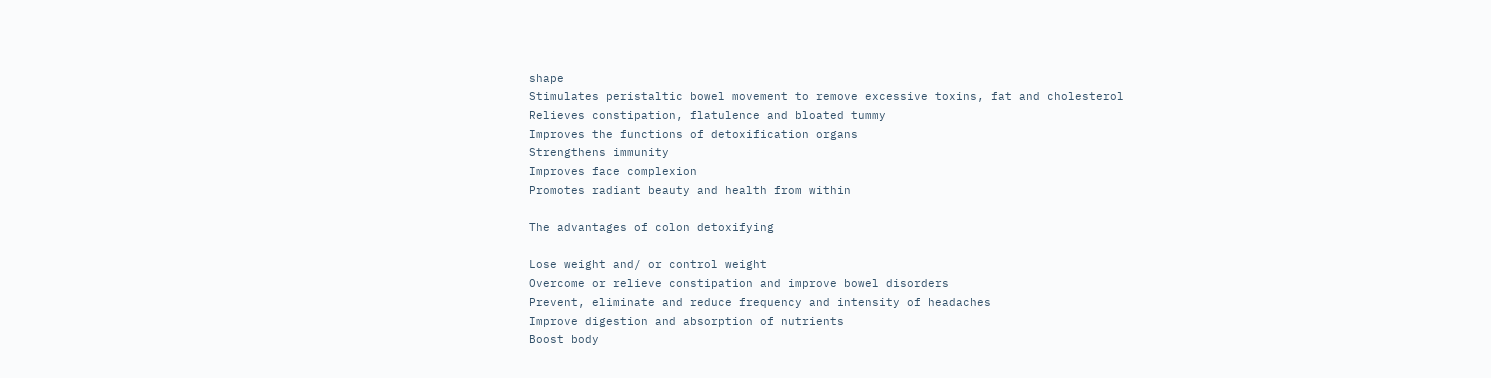shape
Stimulates peristaltic bowel movement to remove excessive toxins, fat and cholesterol
Relieves constipation, flatulence and bloated tummy
Improves the functions of detoxification organs
Strengthens immunity
Improves face complexion
Promotes radiant beauty and health from within

The advantages of colon detoxifying

Lose weight and/ or control weight
Overcome or relieve constipation and improve bowel disorders
Prevent, eliminate and reduce frequency and intensity of headaches
Improve digestion and absorption of nutrients
Boost body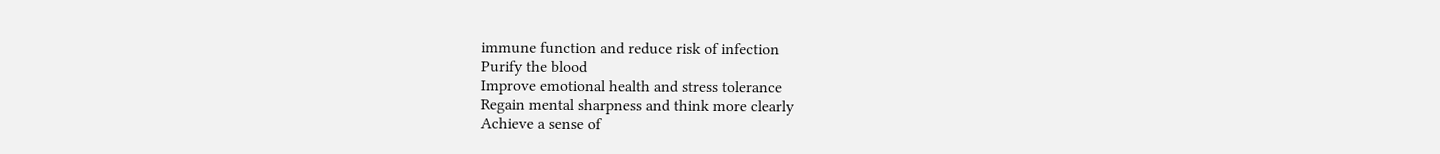immune function and reduce risk of infection
Purify the blood
Improve emotional health and stress tolerance
Regain mental sharpness and think more clearly
Achieve a sense of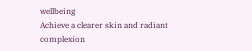wellbeing
Achieve a clearer skin and radiant complexion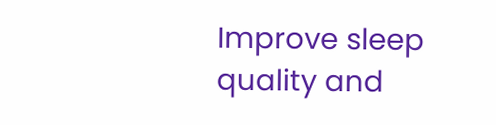Improve sleep quality and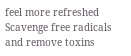feel more refreshed
Scavenge free radicals and remove toxins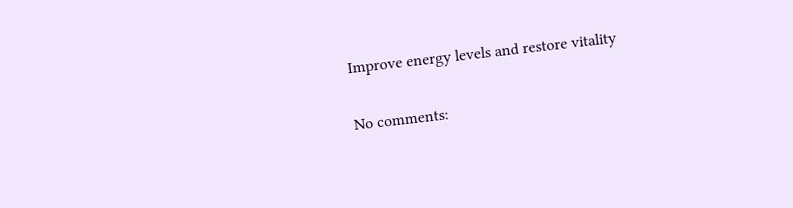Improve energy levels and restore vitality

No comments: